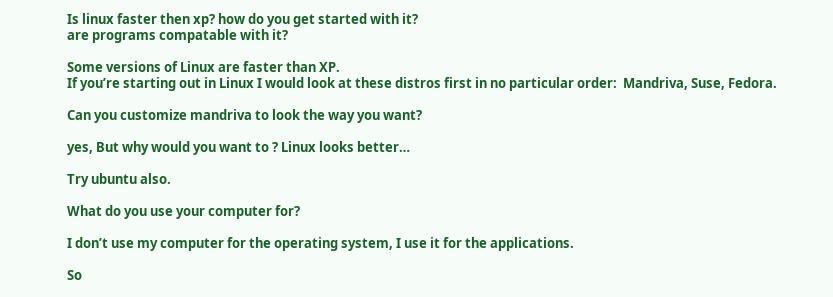Is linux faster then xp? how do you get started with it?
are programs compatable with it?

Some versions of Linux are faster than XP.
If you’re starting out in Linux I would look at these distros first in no particular order:  Mandriva, Suse, Fedora.

Can you customize mandriva to look the way you want?

yes, But why would you want to ? Linux looks better…

Try ubuntu also.

What do you use your computer for?

I don’t use my computer for the operating system, I use it for the applications.

So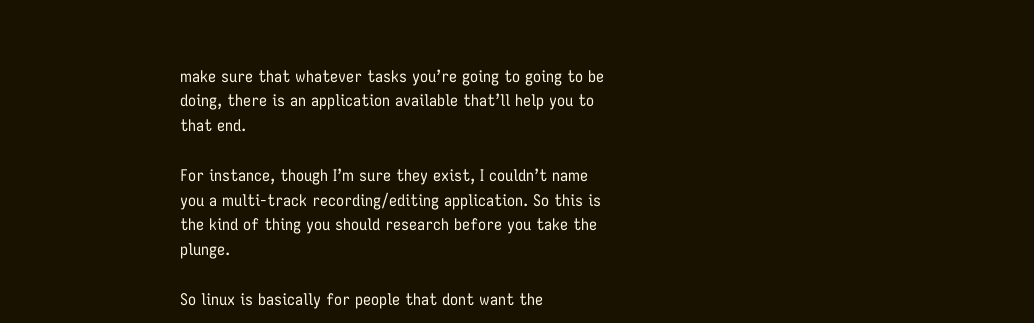make sure that whatever tasks you’re going to going to be doing, there is an application available that’ll help you to that end.

For instance, though I’m sure they exist, I couldn’t name you a multi-track recording/editing application. So this is the kind of thing you should research before you take the plunge.

So linux is basically for people that dont want the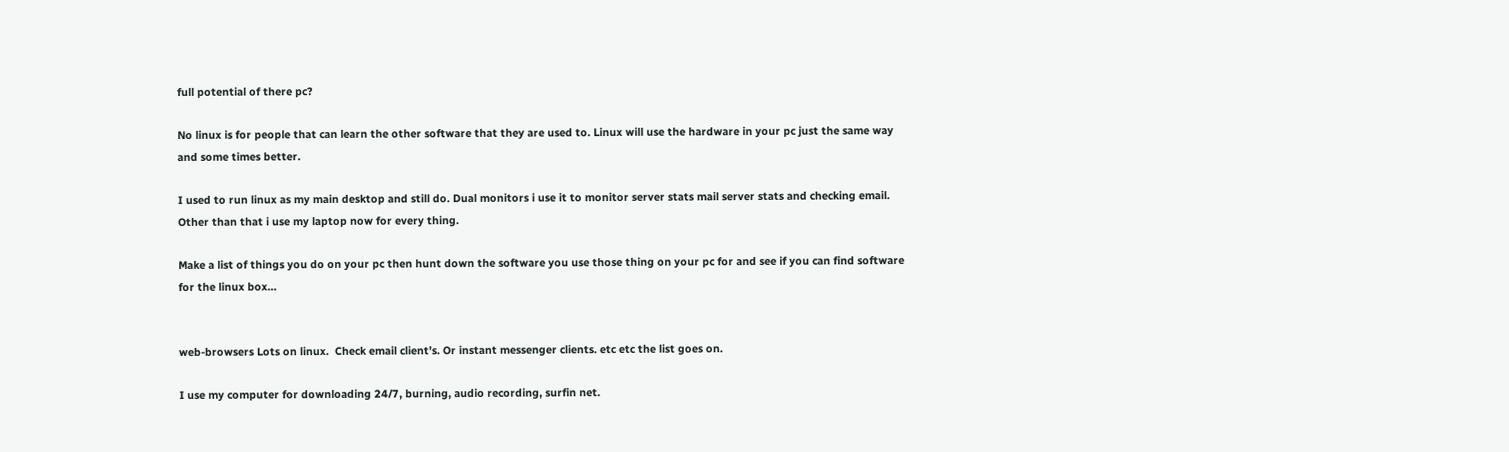full potential of there pc?

No linux is for people that can learn the other software that they are used to. Linux will use the hardware in your pc just the same way and some times better.

I used to run linux as my main desktop and still do. Dual monitors i use it to monitor server stats mail server stats and checking email. Other than that i use my laptop now for every thing.

Make a list of things you do on your pc then hunt down the software you use those thing on your pc for and see if you can find software for the linux box…


web-browsers Lots on linux.  Check email client’s. Or instant messenger clients. etc etc the list goes on.

I use my computer for downloading 24/7, burning, audio recording, surfin net.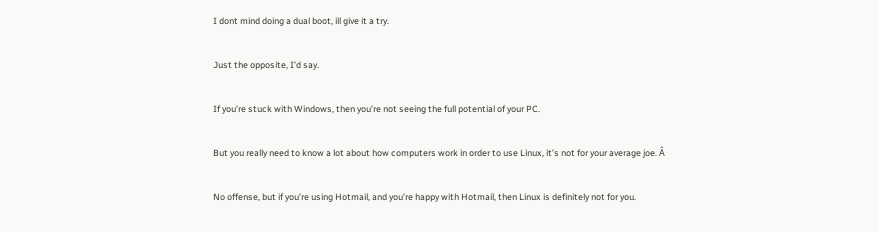I dont mind doing a dual boot, ill give it a try.

Just the opposite, I’d say.

If you’re stuck with Windows, then you’re not seeing the full potential of your PC.

But you really need to know a lot about how computers work in order to use Linux, it’s not for your average joe. Â

No offense, but if you’re using Hotmail, and you’re happy with Hotmail, then Linux is definitely not for you.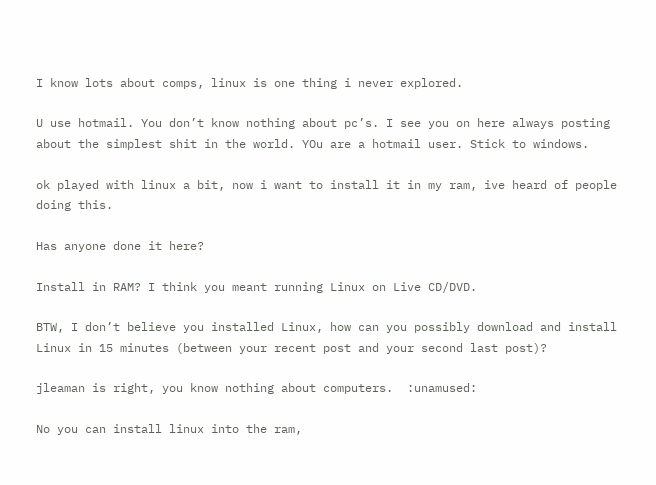I know lots about comps, linux is one thing i never explored.

U use hotmail. You don’t know nothing about pc’s. I see you on here always posting about the simplest shit in the world. YOu are a hotmail user. Stick to windows.

ok played with linux a bit, now i want to install it in my ram, ive heard of people doing this.

Has anyone done it here?

Install in RAM? I think you meant running Linux on Live CD/DVD.

BTW, I don’t believe you installed Linux, how can you possibly download and install Linux in 15 minutes (between your recent post and your second last post)?

jleaman is right, you know nothing about computers.  :unamused:

No you can install linux into the ram,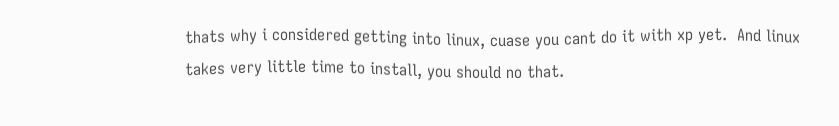thats why i considered getting into linux, cuase you cant do it with xp yet.  And linux takes very little time to install, you should no that.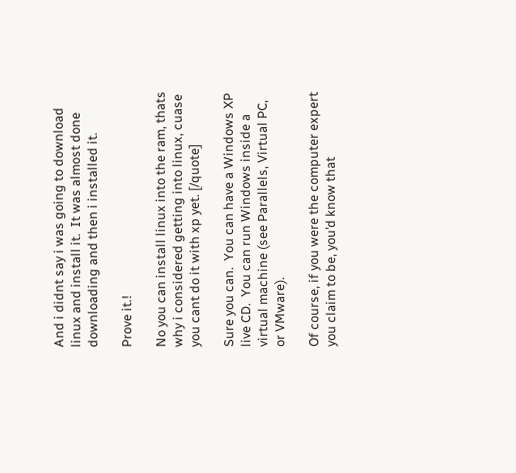And i didnt say i was going to download linux and install it.  It was almost done downloading and then i installed it.

Prove it.!

No you can install linux into the ram, thats why i considered getting into linux, cuase you cant do it with xp yet. [/quote]

Sure you can.  You can have a Windows XP live CD.  You can run Windows inside a virtual machine (see Parallels, Virtual PC, or VMware).

Of course, if you were the computer expert you claim to be, you’d know that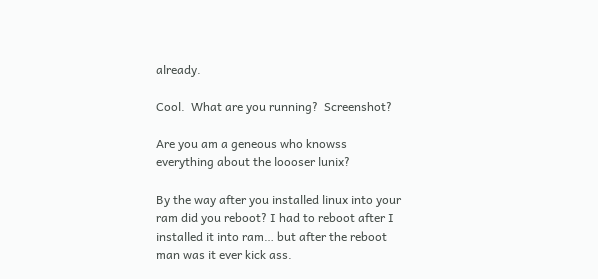already.

Cool.  What are you running?  Screenshot?

Are you am a geneous who knowss everything about the loooser lunix?

By the way after you installed linux into your ram did you reboot? I had to reboot after I installed it into ram… but after the reboot man was it ever kick ass.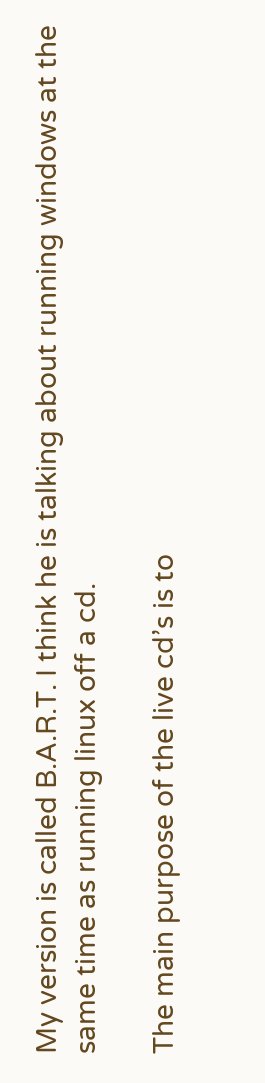My version is called B.A.R.T. I think he is talking about running windows at the same time as running linux off a cd.

The main purpose of the live cd’s is to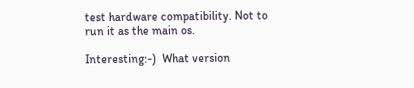test hardware compatibility. Not to run it as the main os.

Interesting:-)  What version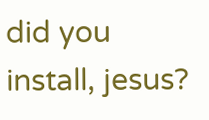did you install, jesus?